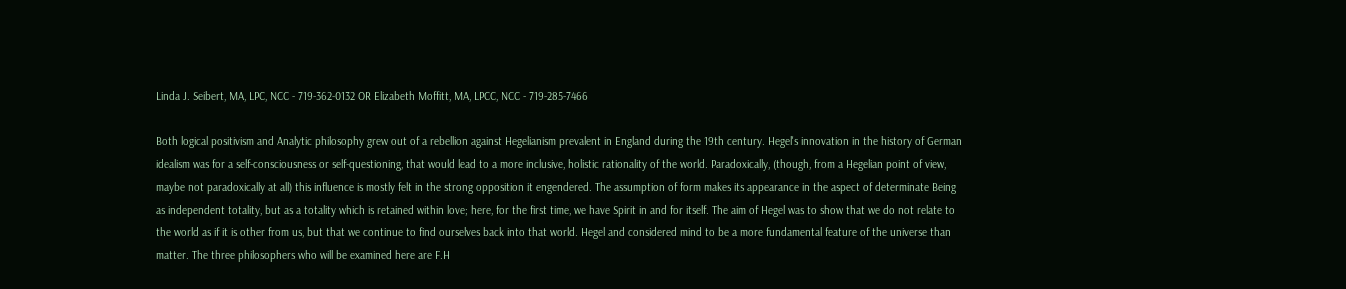Linda J. Seibert, MA, LPC, NCC - 719-362-0132 OR Elizabeth Moffitt, MA, LPCC, NCC - 719-285-7466

Both logical positivism and Analytic philosophy grew out of a rebellion against Hegelianism prevalent in England during the 19th century. Hegel's innovation in the history of German idealism was for a self-consciousness or self-questioning, that would lead to a more inclusive, holistic rationality of the world. Paradoxically, (though, from a Hegelian point of view, maybe not paradoxically at all) this influence is mostly felt in the strong opposition it engendered. The assumption of form makes its appearance in the aspect of determinate Being as independent totality, but as a totality which is retained within love; here, for the first time, we have Spirit in and for itself. The aim of Hegel was to show that we do not relate to the world as if it is other from us, but that we continue to find ourselves back into that world. Hegel and considered mind to be a more fundamental feature of the universe than matter. The three philosophers who will be examined here are F.H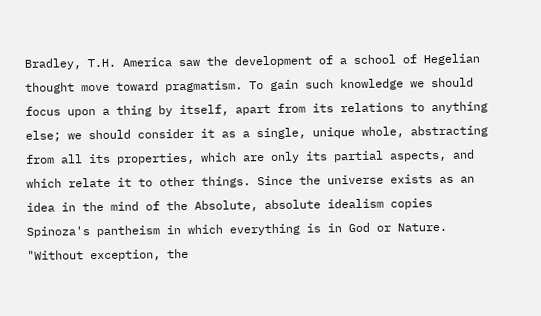Bradley, T.H. America saw the development of a school of Hegelian thought move toward pragmatism. To gain such knowledge we should focus upon a thing by itself, apart from its relations to anything else; we should consider it as a single, unique whole, abstracting from all its properties, which are only its partial aspects, and which relate it to other things. Since the universe exists as an idea in the mind of the Absolute, absolute idealism copies Spinoza's pantheism in which everything is in God or Nature. "Without exception, the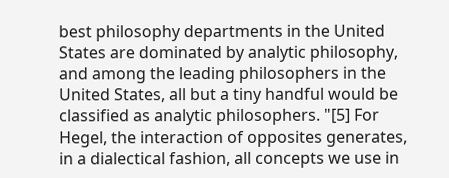best philosophy departments in the United States are dominated by analytic philosophy, and among the leading philosophers in the United States, all but a tiny handful would be classified as analytic philosophers. "[5] For Hegel, the interaction of opposites generates, in a dialectical fashion, all concepts we use in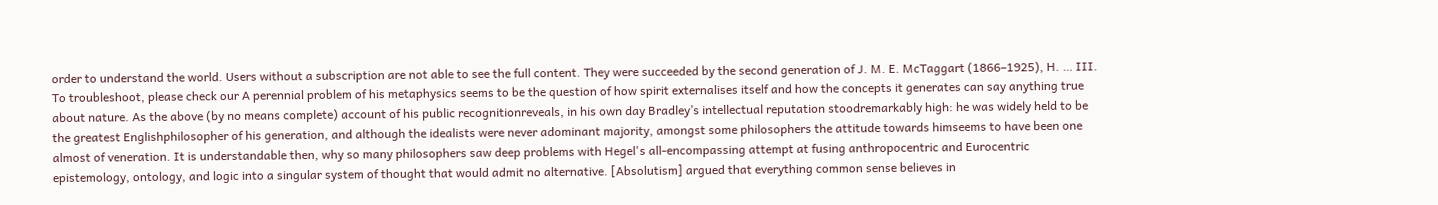order to understand the world. Users without a subscription are not able to see the full content. They were succeeded by the second generation of J. M. E. McTaggart (1866–1925), H. … III. To troubleshoot, please check our A perennial problem of his metaphysics seems to be the question of how spirit externalises itself and how the concepts it generates can say anything true about nature. As the above (by no means complete) account of his public recognitionreveals, in his own day Bradley’s intellectual reputation stoodremarkably high: he was widely held to be the greatest Englishphilosopher of his generation, and although the idealists were never adominant majority, amongst some philosophers the attitude towards himseems to have been one almost of veneration. It is understandable then, why so many philosophers saw deep problems with Hegel's all-encompassing attempt at fusing anthropocentric and Eurocentric epistemology, ontology, and logic into a singular system of thought that would admit no alternative. [Absolutism] argued that everything common sense believes in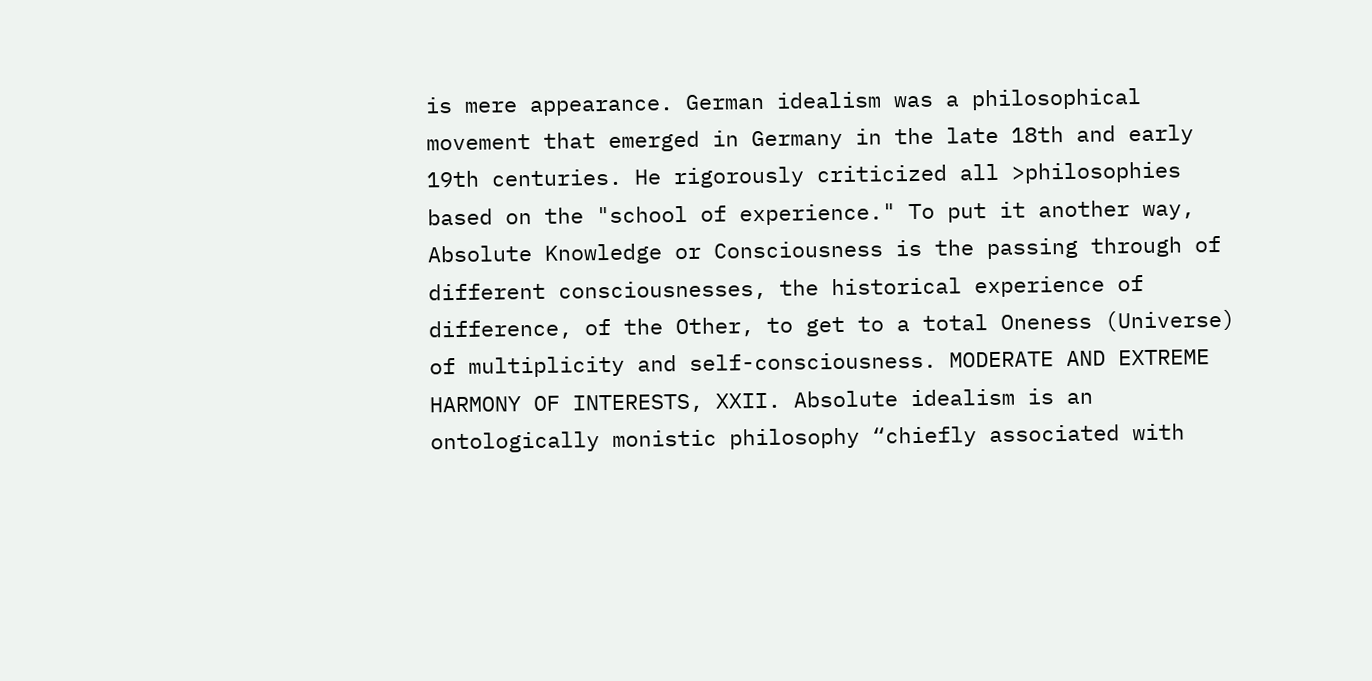is mere appearance. German idealism was a philosophical movement that emerged in Germany in the late 18th and early 19th centuries. He rigorously criticized all >philosophies based on the "school of experience." To put it another way, Absolute Knowledge or Consciousness is the passing through of different consciousnesses, the historical experience of difference, of the Other, to get to a total Oneness (Universe) of multiplicity and self-consciousness. MODERATE AND EXTREME HARMONY OF INTERESTS, XXII. Absolute idealism is an ontologically monistic philosophy “chiefly associated with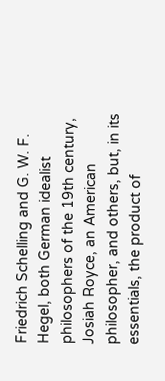Friedrich Schelling and G. W. F. Hegel, both German idealist philosophers of the 19th century, Josiah Royce, an American philosopher, and others, but, in its essentials, the product of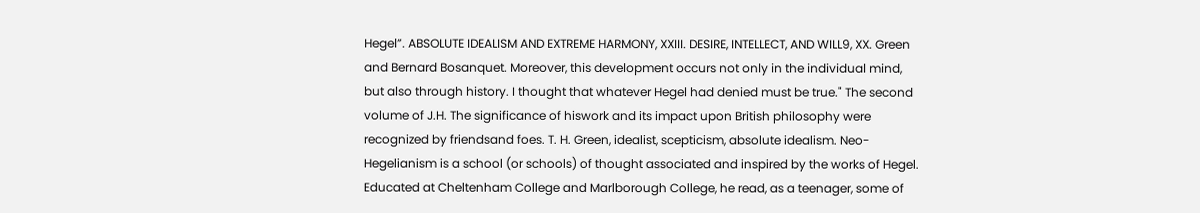Hegel”. ABSOLUTE IDEALISM AND EXTREME HARMONY, XXIII. DESIRE, INTELLECT, AND WILL9, XX. Green and Bernard Bosanquet. Moreover, this development occurs not only in the individual mind, but also through history. I thought that whatever Hegel had denied must be true." The second volume of J.H. The significance of hiswork and its impact upon British philosophy were recognized by friendsand foes. T. H. Green, idealist, scepticism, absolute idealism. Neo-Hegelianism is a school (or schools) of thought associated and inspired by the works of Hegel. Educated at Cheltenham College and Marlborough College, he read, as a teenager, some of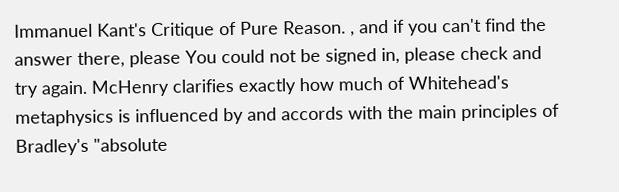Immanuel Kant's Critique of Pure Reason. , and if you can't find the answer there, please You could not be signed in, please check and try again. McHenry clarifies exactly how much of Whitehead's metaphysics is influenced by and accords with the main principles of Bradley's "absolute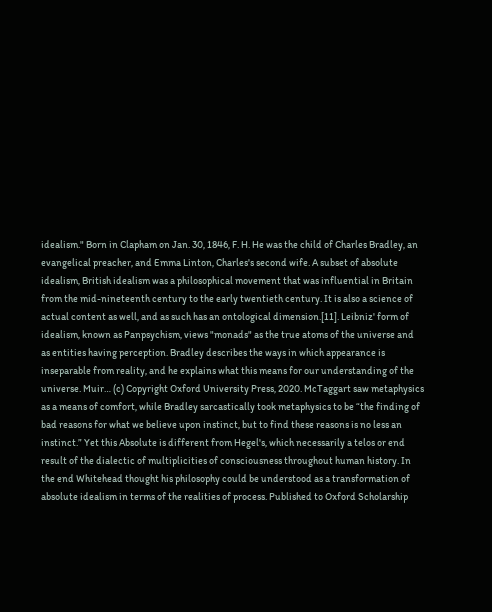idealism." Born in Clapham on Jan. 30, 1846, F. H. He was the child of Charles Bradley, an evangelical preacher, and Emma Linton, Charles's second wife. A subset of absolute idealism, British idealism was a philosophical movement that was influential in Britain from the mid-nineteenth century to the early twentieth century. It is also a science of actual content as well, and as such has an ontological dimension.[11]. Leibniz' form of idealism, known as Panpsychism, views "monads" as the true atoms of the universe and as entities having perception. Bradley describes the ways in which appearance is inseparable from reality, and he explains what this means for our understanding of the universe. Muir… (c) Copyright Oxford University Press, 2020. McTaggart saw metaphysics as a means of comfort, while Bradley sarcastically took metaphysics to be “the finding of bad reasons for what we believe upon instinct, but to find these reasons is no less an instinct.” Yet this Absolute is different from Hegel's, which necessarily a telos or end result of the dialectic of multiplicities of consciousness throughout human history. In the end Whitehead thought his philosophy could be understood as a transformation of absolute idealism in terms of the realities of process. Published to Oxford Scholarship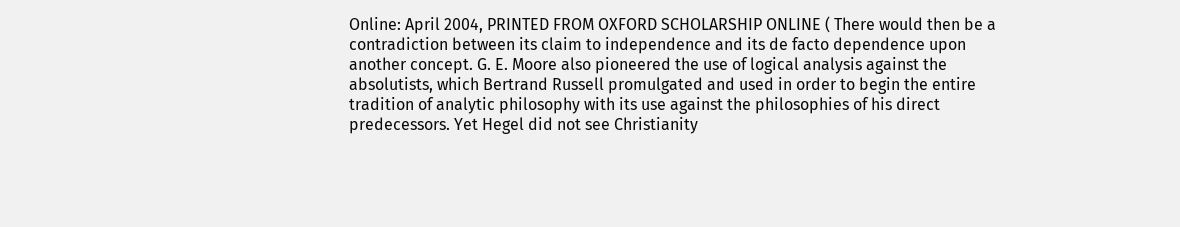Online: April 2004, PRINTED FROM OXFORD SCHOLARSHIP ONLINE ( There would then be a contradiction between its claim to independence and its de facto dependence upon another concept. G. E. Moore also pioneered the use of logical analysis against the absolutists, which Bertrand Russell promulgated and used in order to begin the entire tradition of analytic philosophy with its use against the philosophies of his direct predecessors. Yet Hegel did not see Christianity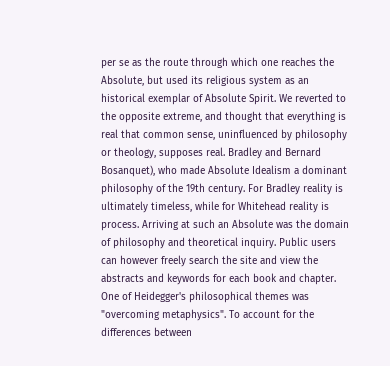per se as the route through which one reaches the Absolute, but used its religious system as an historical exemplar of Absolute Spirit. We reverted to the opposite extreme, and thought that everything is real that common sense, uninfluenced by philosophy or theology, supposes real. Bradley and Bernard Bosanquet), who made Absolute Idealism a dominant philosophy of the 19th century. For Bradley reality is ultimately timeless, while for Whitehead reality is process. Arriving at such an Absolute was the domain of philosophy and theoretical inquiry. Public users can however freely search the site and view the abstracts and keywords for each book and chapter. One of Heidegger's philosophical themes was "overcoming metaphysics". To account for the differences between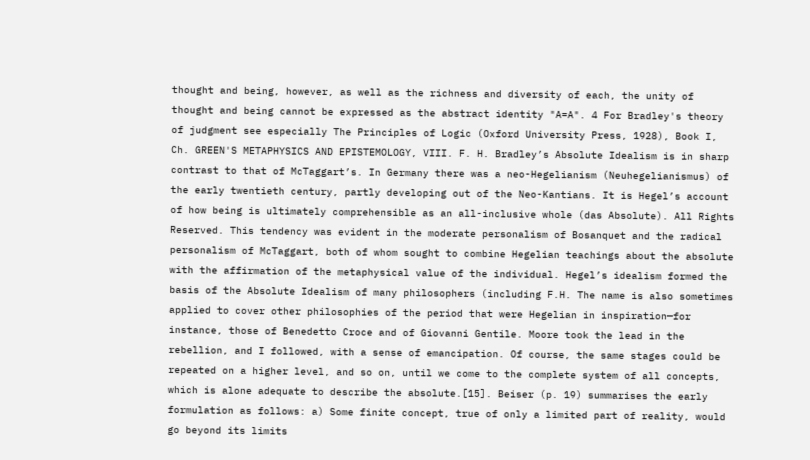thought and being, however, as well as the richness and diversity of each, the unity of thought and being cannot be expressed as the abstract identity "A=A". 4 For Bradley's theory of judgment see especially The Principles of Logic (Oxford University Press, 1928), Book I, Ch. GREEN'S METAPHYSICS AND EPISTEMOLOGY, VIII. F. H. Bradley’s Absolute Idealism is in sharp contrast to that of McTaggart’s. In Germany there was a neo-Hegelianism (Neuhegelianismus) of the early twentieth century, partly developing out of the Neo-Kantians. It is Hegel’s account of how being is ultimately comprehensible as an all-inclusive whole (das Absolute). All Rights Reserved. This tendency was evident in the moderate personalism of Bosanquet and the radical personalism of McTaggart, both of whom sought to combine Hegelian teachings about the absolute with the affirmation of the metaphysical value of the individual. Hegel’s idealism formed the basis of the Absolute Idealism of many philosophers (including F.H. The name is also sometimes applied to cover other philosophies of the period that were Hegelian in inspiration—for instance, those of Benedetto Croce and of Giovanni Gentile. Moore took the lead in the rebellion, and I followed, with a sense of emancipation. Of course, the same stages could be repeated on a higher level, and so on, until we come to the complete system of all concepts, which is alone adequate to describe the absolute.[15]. Beiser (p. 19) summarises the early formulation as follows: a) Some finite concept, true of only a limited part of reality, would go beyond its limits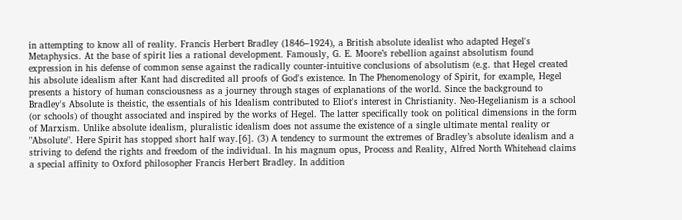in attempting to know all of reality. Francis Herbert Bradley (1846–1924), a British absolute idealist who adapted Hegel's Metaphysics. At the base of spirit lies a rational development. Famously, G. E. Moore’s rebellion against absolutism found expression in his defense of common sense against the radically counter-intuitive conclusions of absolutism (e.g. that Hegel created his absolute idealism after Kant had discredited all proofs of God's existence. In The Phenomenology of Spirit, for example, Hegel presents a history of human consciousness as a journey through stages of explanations of the world. Since the background to Bradley's Absolute is theistic, the essentials of his Idealism contributed to Eliot's interest in Christianity. Neo-Hegelianism is a school (or schools) of thought associated and inspired by the works of Hegel. The latter specifically took on political dimensions in the form of Marxism. Unlike absolute idealism, pluralistic idealism does not assume the existence of a single ultimate mental reality or "Absolute". Here Spirit has stopped short half way.[6]. (3) A tendency to surmount the extremes of Bradley’s absolute idealism and a striving to defend the rights and freedom of the individual. In his magnum opus, Process and Reality, Alfred North Whitehead claims a special affinity to Oxford philosopher Francis Herbert Bradley. In addition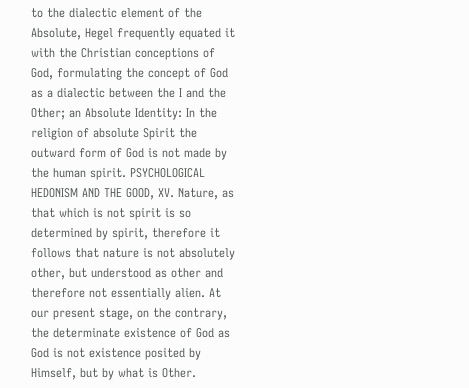to the dialectic element of the Absolute, Hegel frequently equated it with the Christian conceptions of God, formulating the concept of God as a dialectic between the I and the Other; an Absolute Identity: In the religion of absolute Spirit the outward form of God is not made by the human spirit. PSYCHOLOGICAL HEDONISM AND THE GOOD, XV. Nature, as that which is not spirit is so determined by spirit, therefore it follows that nature is not absolutely other, but understood as other and therefore not essentially alien. At our present stage, on the contrary, the determinate existence of God as God is not existence posited by Himself, but by what is Other.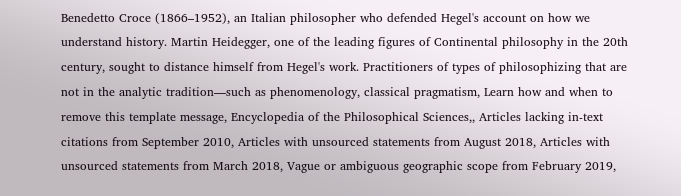Benedetto Croce (1866–1952), an Italian philosopher who defended Hegel's account on how we understand history. Martin Heidegger, one of the leading figures of Continental philosophy in the 20th century, sought to distance himself from Hegel's work. Practitioners of types of philosophizing that are not in the analytic tradition—such as phenomenology, classical pragmatism, Learn how and when to remove this template message, Encyclopedia of the Philosophical Sciences,, Articles lacking in-text citations from September 2010, Articles with unsourced statements from August 2018, Articles with unsourced statements from March 2018, Vague or ambiguous geographic scope from February 2019,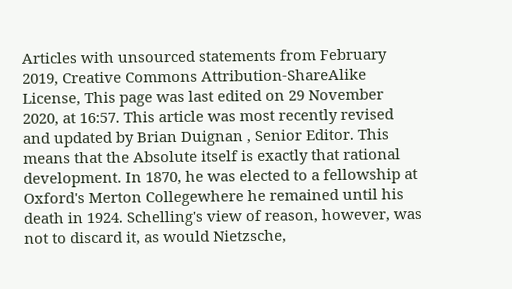Articles with unsourced statements from February 2019, Creative Commons Attribution-ShareAlike License, This page was last edited on 29 November 2020, at 16:57. This article was most recently revised and updated by Brian Duignan , Senior Editor. This means that the Absolute itself is exactly that rational development. In 1870, he was elected to a fellowship at Oxford's Merton Collegewhere he remained until his death in 1924. Schelling's view of reason, however, was not to discard it, as would Nietzsche,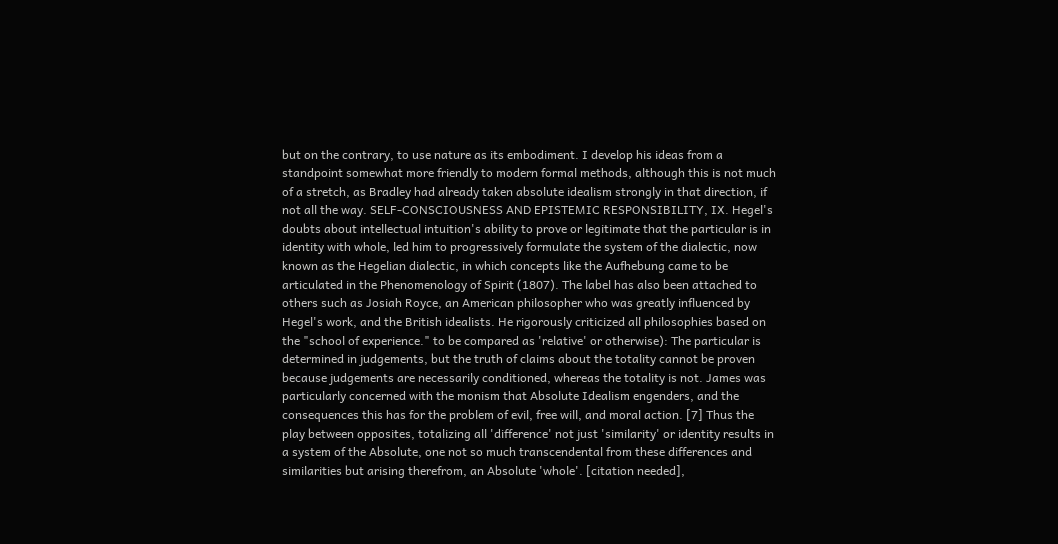but on the contrary, to use nature as its embodiment. I develop his ideas from a standpoint somewhat more friendly to modern formal methods, although this is not much of a stretch, as Bradley had already taken absolute idealism strongly in that direction, if not all the way. SELF‐CONSCIOUSNESS AND EPISTEMIC RESPONSIBILITY, IX. Hegel's doubts about intellectual intuition's ability to prove or legitimate that the particular is in identity with whole, led him to progressively formulate the system of the dialectic, now known as the Hegelian dialectic, in which concepts like the Aufhebung came to be articulated in the Phenomenology of Spirit (1807). The label has also been attached to others such as Josiah Royce, an American philosopher who was greatly influenced by Hegel's work, and the British idealists. He rigorously criticized all philosophies based on the "school of experience." to be compared as 'relative' or otherwise): The particular is determined in judgements, but the truth of claims about the totality cannot be proven because judgements are necessarily conditioned, whereas the totality is not. James was particularly concerned with the monism that Absolute Idealism engenders, and the consequences this has for the problem of evil, free will, and moral action. [7] Thus the play between opposites, totalizing all 'difference' not just 'similarity' or identity results in a system of the Absolute, one not so much transcendental from these differences and similarities but arising therefrom, an Absolute 'whole'. [citation needed],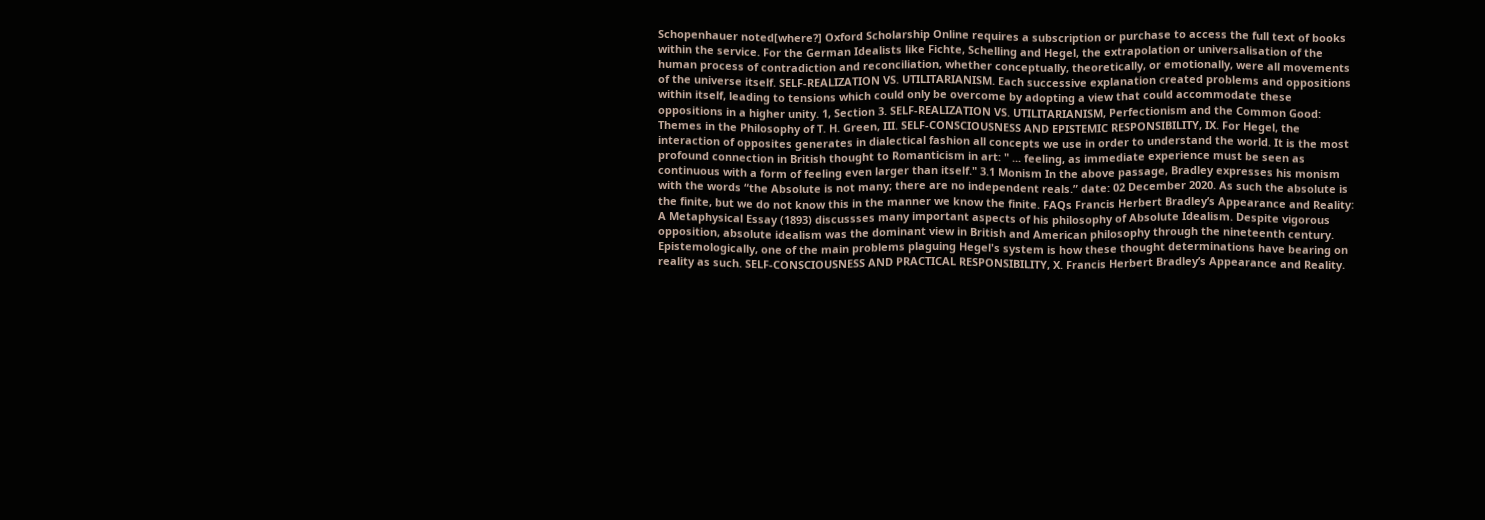Schopenhauer noted[where?] Oxford Scholarship Online requires a subscription or purchase to access the full text of books within the service. For the German Idealists like Fichte, Schelling and Hegel, the extrapolation or universalisation of the human process of contradiction and reconciliation, whether conceptually, theoretically, or emotionally, were all movements of the universe itself. SELF‐REALIZATION VS. UTILITARIANISM. Each successive explanation created problems and oppositions within itself, leading to tensions which could only be overcome by adopting a view that could accommodate these oppositions in a higher unity. 1, Section 3. SELF‐REALIZATION VS. UTILITARIANISM, Perfectionism and the Common Good: Themes in the Philosophy of T. H. Green, III. SELF‐CONSCIOUSNESS AND EPISTEMIC RESPONSIBILITY, IX. For Hegel, the interaction of opposites generates in dialectical fashion all concepts we use in order to understand the world. It is the most profound connection in British thought to Romanticism in art: " ... feeling, as immediate experience must be seen as continuous with a form of feeling even larger than itself." 3.1 Monism In the above passage, Bradley expresses his monism with the words “the Absolute is not many; there are no independent reals.” date: 02 December 2020. As such the absolute is the finite, but we do not know this in the manner we know the finite. FAQs Francis Herbert Bradley’s Appearance and Reality: A Metaphysical Essay (1893) discussses many important aspects of his philosophy of Absolute Idealism. Despite vigorous opposition, absolute idealism was the dominant view in British and American philosophy through the nineteenth century. Epistemologically, one of the main problems plaguing Hegel's system is how these thought determinations have bearing on reality as such. SELF‐CONSCIOUSNESS AND PRACTICAL RESPONSIBILITY, X. Francis Herbert Bradley’s Appearance and Reality.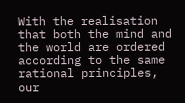With the realisation that both the mind and the world are ordered according to the same rational principles, our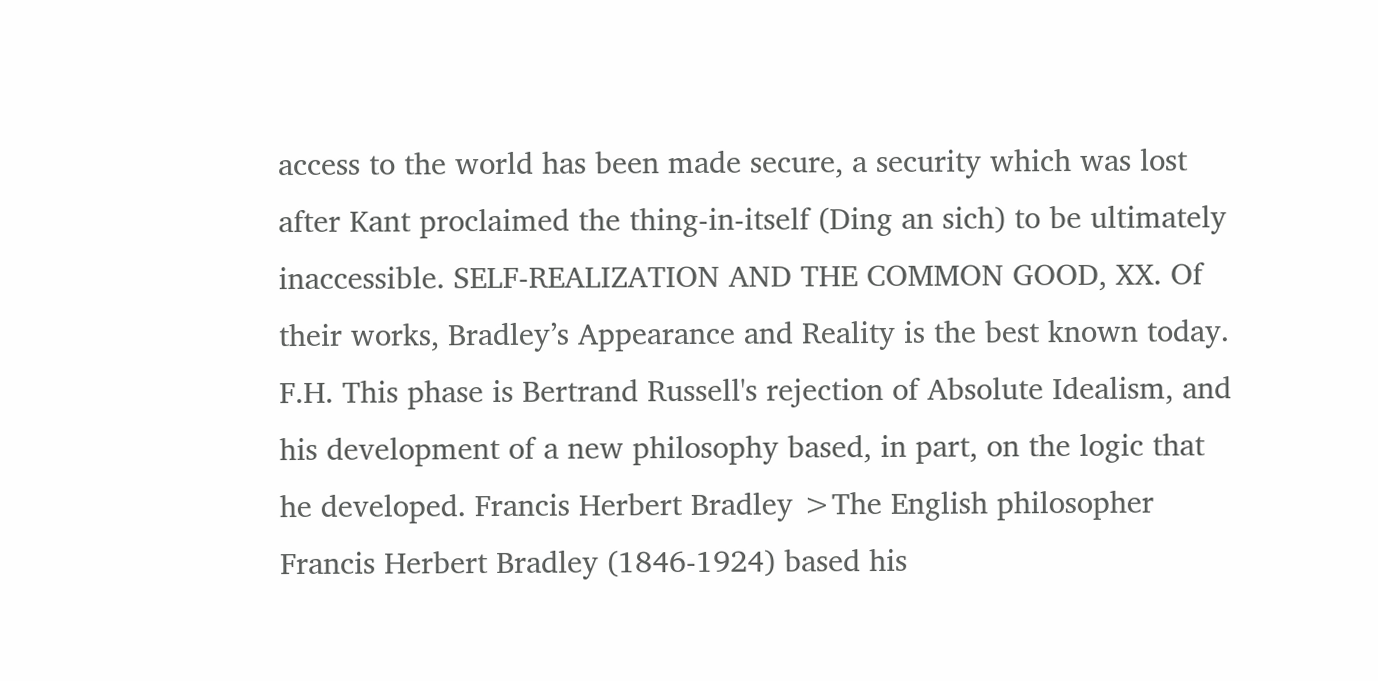access to the world has been made secure, a security which was lost after Kant proclaimed the thing-in-itself (Ding an sich) to be ultimately inaccessible. SELF‐REALIZATION AND THE COMMON GOOD, XX. Of their works, Bradley’s Appearance and Reality is the best known today. F.H. This phase is Bertrand Russell's rejection of Absolute Idealism, and his development of a new philosophy based, in part, on the logic that he developed. Francis Herbert Bradley >The English philosopher Francis Herbert Bradley (1846-1924) based his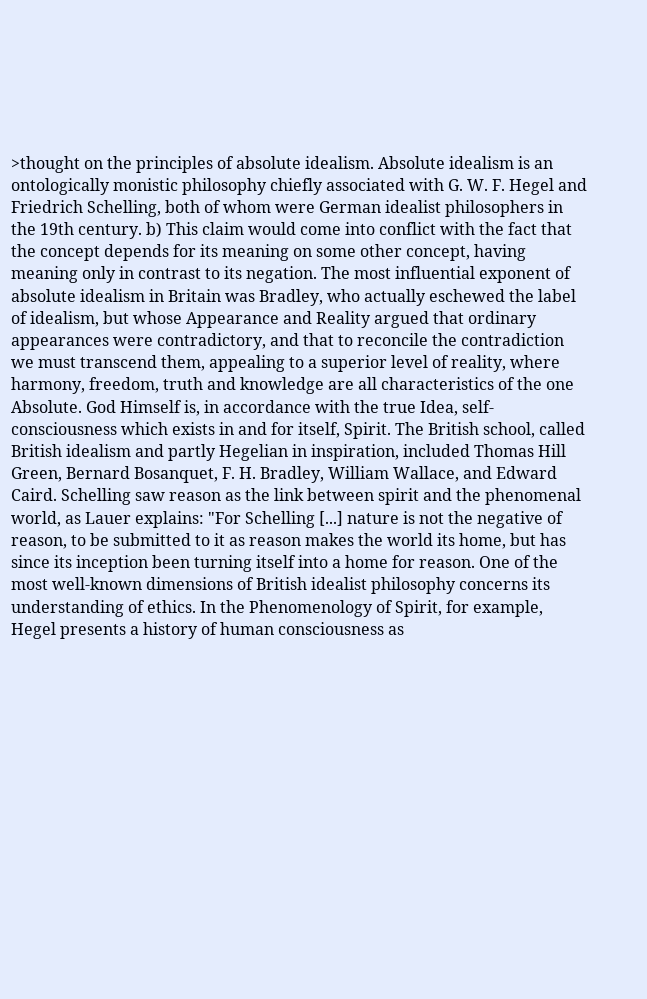>thought on the principles of absolute idealism. Absolute idealism is an ontologically monistic philosophy chiefly associated with G. W. F. Hegel and Friedrich Schelling, both of whom were German idealist philosophers in the 19th century. b) This claim would come into conflict with the fact that the concept depends for its meaning on some other concept, having meaning only in contrast to its negation. The most influential exponent of absolute idealism in Britain was Bradley, who actually eschewed the label of idealism, but whose Appearance and Reality argued that ordinary appearances were contradictory, and that to reconcile the contradiction we must transcend them, appealing to a superior level of reality, where harmony, freedom, truth and knowledge are all characteristics of the one Absolute. God Himself is, in accordance with the true Idea, self-consciousness which exists in and for itself, Spirit. The British school, called British idealism and partly Hegelian in inspiration, included Thomas Hill Green, Bernard Bosanquet, F. H. Bradley, William Wallace, and Edward Caird. Schelling saw reason as the link between spirit and the phenomenal world, as Lauer explains: "For Schelling [...] nature is not the negative of reason, to be submitted to it as reason makes the world its home, but has since its inception been turning itself into a home for reason. One of the most well-known dimensions of British idealist philosophy concerns its understanding of ethics. In the Phenomenology of Spirit, for example, Hegel presents a history of human consciousness as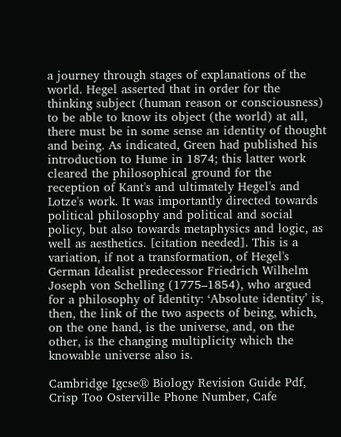a journey through stages of explanations of the world. Hegel asserted that in order for the thinking subject (human reason or consciousness) to be able to know its object (the world) at all, there must be in some sense an identity of thought and being. As indicated, Green had published his introduction to Hume in 1874; this latter work cleared the philosophical ground for the reception of Kant's and ultimately Hegel's and Lotze's work. It was importantly directed towards political philosophy and political and social policy, but also towards metaphysics and logic, as well as aesthetics. [citation needed]. This is a variation, if not a transformation, of Hegel's German Idealist predecessor Friedrich Wilhelm Joseph von Schelling (1775–1854), who argued for a philosophy of Identity: ‘Absolute identity’ is, then, the link of the two aspects of being, which, on the one hand, is the universe, and, on the other, is the changing multiplicity which the knowable universe also is.

Cambridge Igcse® Biology Revision Guide Pdf, Crisp Too Osterville Phone Number, Cafe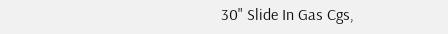30" Slide In Gas Cgs,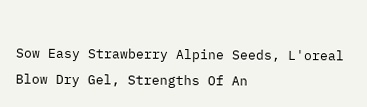Sow Easy Strawberry Alpine Seeds, L'oreal Blow Dry Gel, Strengths Of An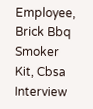Employee, Brick Bbq Smoker Kit, Cbsa Interview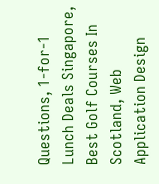Questions, 1-for-1 Lunch Deals Singapore, Best Golf Courses In Scotland, Web Application Design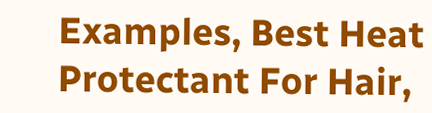Examples, Best Heat Protectant For Hair,